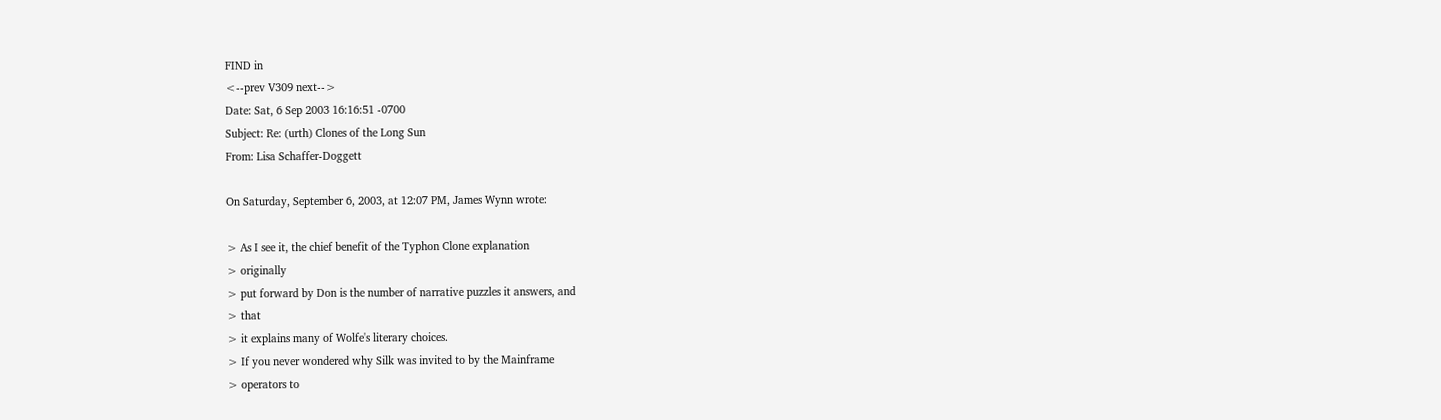FIND in
<--prev V309 next-->
Date: Sat, 6 Sep 2003 16:16:51 -0700
Subject: Re: (urth) Clones of the Long Sun
From: Lisa Schaffer-Doggett

On Saturday, September 6, 2003, at 12:07 PM, James Wynn wrote:

> As I see it, the chief benefit of the Typhon Clone explanation
> originally
> put forward by Don is the number of narrative puzzles it answers, and
> that
> it explains many of Wolfe's literary choices.
> If you never wondered why Silk was invited to by the Mainframe
> operators to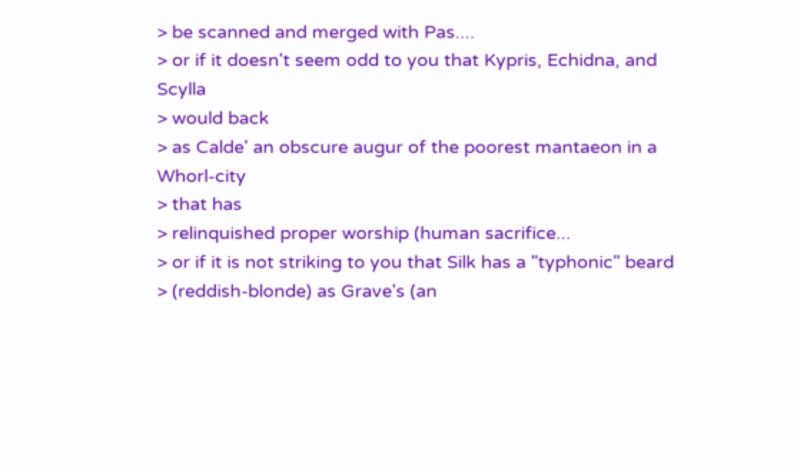> be scanned and merged with Pas....
> or if it doesn't seem odd to you that Kypris, Echidna, and Scylla
> would back
> as Calde' an obscure augur of the poorest mantaeon in a Whorl-city
> that has
> relinquished proper worship (human sacrifice...
> or if it is not striking to you that Silk has a "typhonic" beard
> (reddish-blonde) as Grave's (an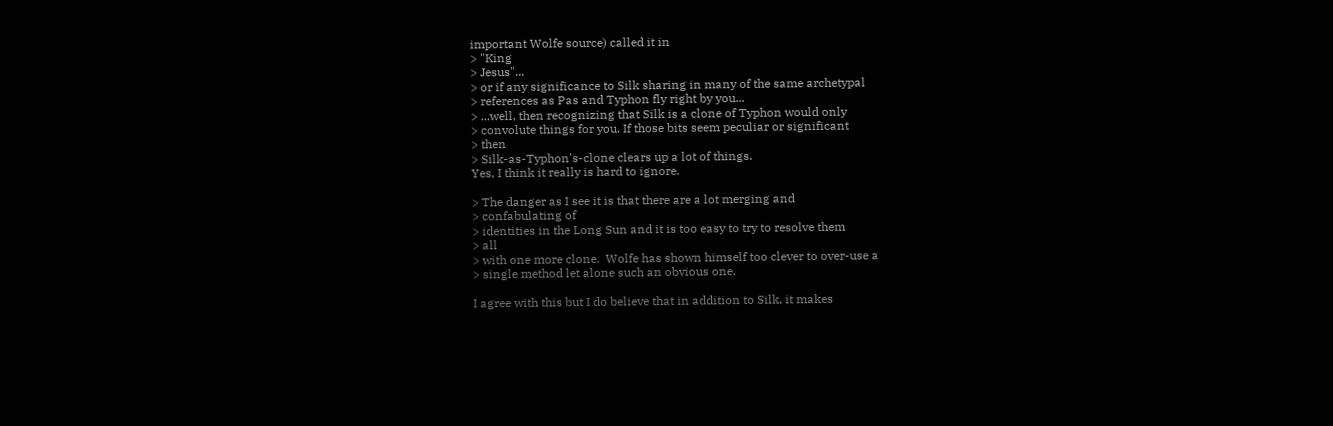important Wolfe source) called it in
> "King
> Jesus"...
> or if any significance to Silk sharing in many of the same archetypal
> references as Pas and Typhon fly right by you...
> ...well, then recognizing that Silk is a clone of Typhon would only
> convolute things for you. If those bits seem peculiar or significant
> then
> Silk-as-Typhon's-clone clears up a lot of things.
Yes, I think it really is hard to ignore.

> The danger as I see it is that there are a lot merging and
> confabulating of
> identities in the Long Sun and it is too easy to try to resolve them
> all
> with one more clone.  Wolfe has shown himself too clever to over-use a
> single method let alone such an obvious one.

I agree with this but I do believe that in addition to Silk, it makes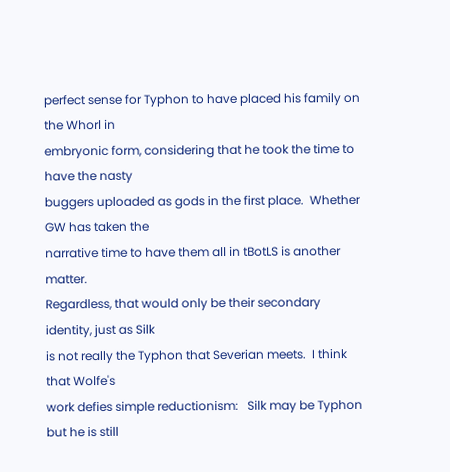perfect sense for Typhon to have placed his family on the Whorl in
embryonic form, considering that he took the time to have the nasty
buggers uploaded as gods in the first place.  Whether GW has taken the
narrative time to have them all in tBotLS is another matter.
Regardless, that would only be their secondary identity, just as Silk
is not really the Typhon that Severian meets.  I think that Wolfe's
work defies simple reductionism:   Silk may be Typhon but he is still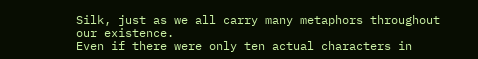Silk, just as we all carry many metaphors throughout our existence.
Even if there were only ten actual characters in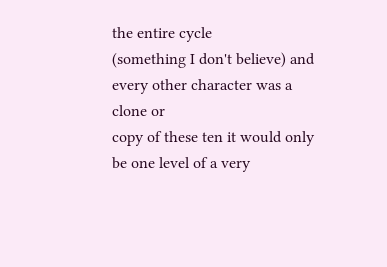the entire cycle
(something I don't believe) and every other character was a clone or
copy of these ten it would only be one level of a very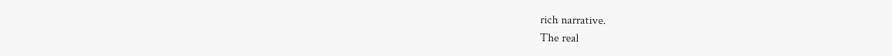rich narrative.
The real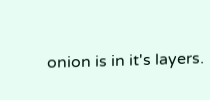onion is in it's layers.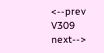<--prev V309 next-->